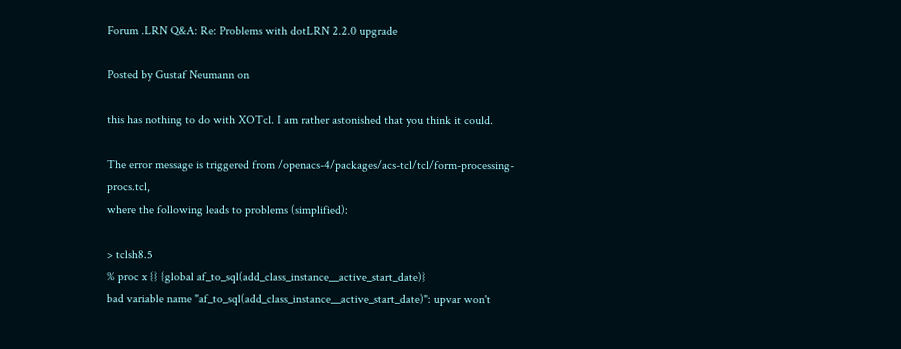Forum .LRN Q&A: Re: Problems with dotLRN 2.2.0 upgrade

Posted by Gustaf Neumann on

this has nothing to do with XOTcl. I am rather astonished that you think it could.

The error message is triggered from /openacs-4/packages/acs-tcl/tcl/form-processing-procs.tcl,
where the following leads to problems (simplified):

> tclsh8.5
% proc x {} {global af_to_sql(add_class_instance__active_start_date)}
bad variable name "af_to_sql(add_class_instance__active_start_date)": upvar won't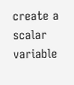create a scalar variable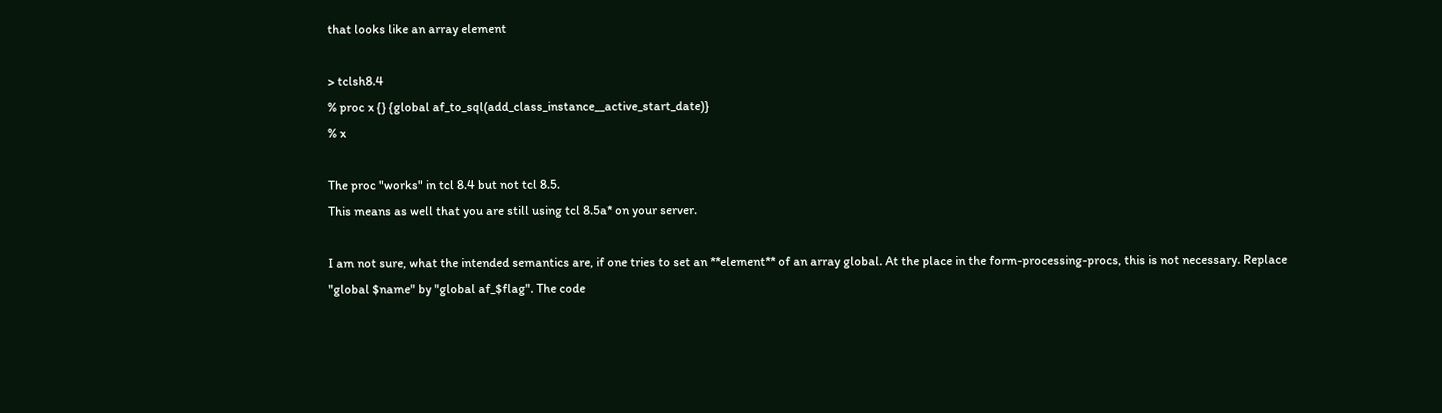that looks like an array element

> tclsh8.4
% proc x {} {global af_to_sql(add_class_instance__active_start_date)}
% x

The proc "works" in tcl 8.4 but not tcl 8.5.
This means as well that you are still using tcl 8.5a* on your server.

I am not sure, what the intended semantics are, if one tries to set an **element** of an array global. At the place in the form-processing-procs, this is not necessary. Replace
"global $name" by "global af_$flag". The code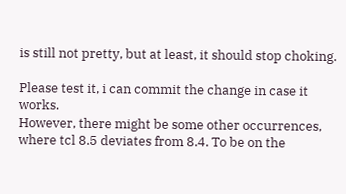is still not pretty, but at least, it should stop choking.

Please test it, i can commit the change in case it works.
However, there might be some other occurrences, where tcl 8.5 deviates from 8.4. To be on the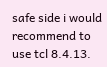safe side i would recommend to use tcl 8.4.13.